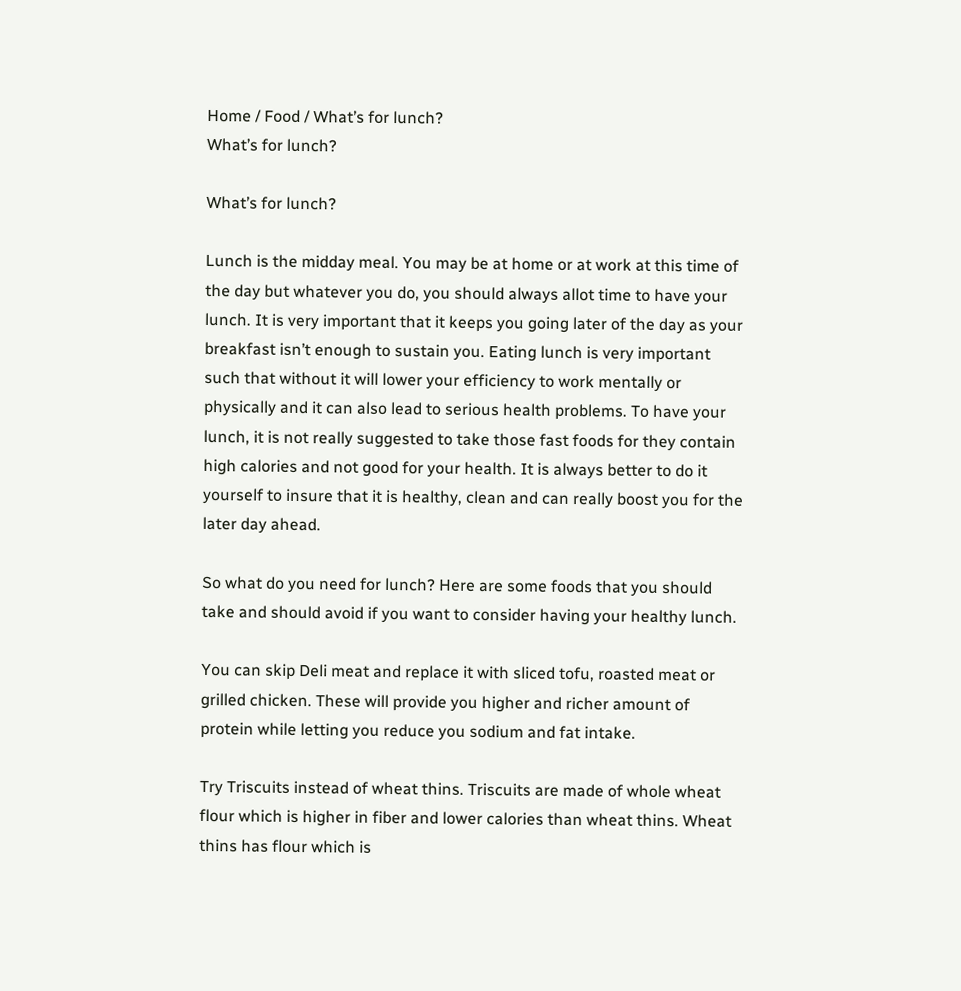Home / Food / What’s for lunch?
What’s for lunch?

What’s for lunch?

Lunch is the midday meal. You may be at home or at work at this time of the day but whatever you do, you should always allot time to have your lunch. It is very important that it keeps you going later of the day as your breakfast isn’t enough to sustain you. Eating lunch is very important such that without it will lower your efficiency to work mentally or physically and it can also lead to serious health problems. To have your lunch, it is not really suggested to take those fast foods for they contain high calories and not good for your health. It is always better to do it yourself to insure that it is healthy, clean and can really boost you for the later day ahead.

So what do you need for lunch? Here are some foods that you should take and should avoid if you want to consider having your healthy lunch.

You can skip Deli meat and replace it with sliced tofu, roasted meat or grilled chicken. These will provide you higher and richer amount of protein while letting you reduce you sodium and fat intake.

Try Triscuits instead of wheat thins. Triscuits are made of whole wheat flour which is higher in fiber and lower calories than wheat thins. Wheat thins has flour which is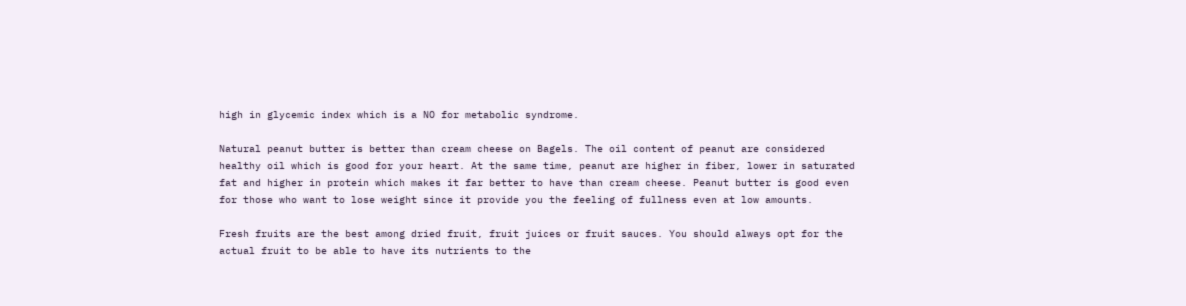high in glycemic index which is a NO for metabolic syndrome.

Natural peanut butter is better than cream cheese on Bagels. The oil content of peanut are considered healthy oil which is good for your heart. At the same time, peanut are higher in fiber, lower in saturated fat and higher in protein which makes it far better to have than cream cheese. Peanut butter is good even for those who want to lose weight since it provide you the feeling of fullness even at low amounts.

Fresh fruits are the best among dried fruit, fruit juices or fruit sauces. You should always opt for the actual fruit to be able to have its nutrients to the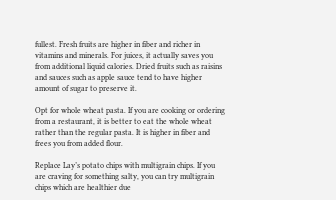fullest. Fresh fruits are higher in fiber and richer in vitamins and minerals. For juices, it actually saves you from additional liquid calories. Dried fruits such as raisins and sauces such as apple sauce tend to have higher amount of sugar to preserve it.

Opt for whole wheat pasta. If you are cooking or ordering from a restaurant, it is better to eat the whole wheat rather than the regular pasta. It is higher in fiber and frees you from added flour.

Replace Lay’s potato chips with multigrain chips. If you are craving for something salty, you can try multigrain chips which are healthier due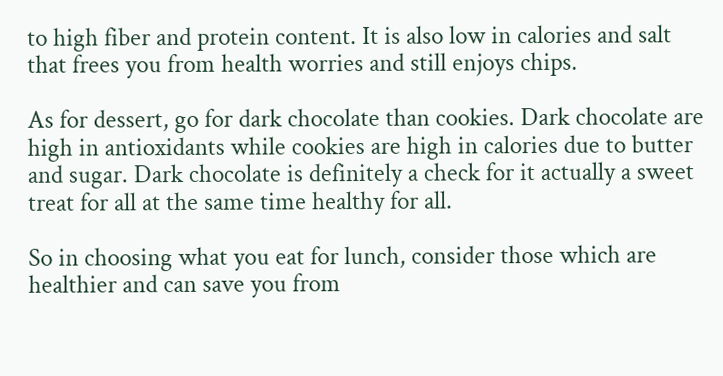to high fiber and protein content. It is also low in calories and salt that frees you from health worries and still enjoys chips.

As for dessert, go for dark chocolate than cookies. Dark chocolate are high in antioxidants while cookies are high in calories due to butter and sugar. Dark chocolate is definitely a check for it actually a sweet treat for all at the same time healthy for all.

So in choosing what you eat for lunch, consider those which are healthier and can save you from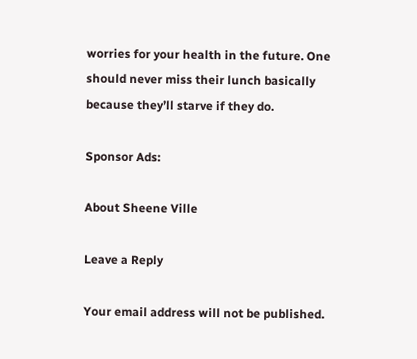worries for your health in the future. One should never miss their lunch basically because they’ll starve if they do.

Sponsor Ads:

About Sheene Ville

Leave a Reply

Your email address will not be published.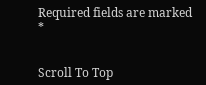Required fields are marked *


Scroll To Top